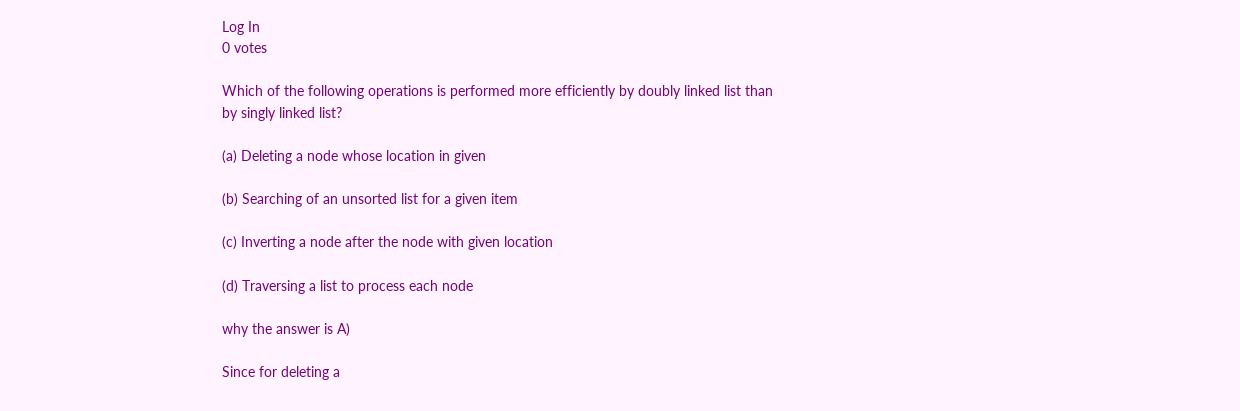Log In
0 votes

Which of the following operations is performed more efficiently by doubly linked list than by singly linked list?

(a) Deleting a node whose location in given

(b) Searching of an unsorted list for a given item

(c) Inverting a node after the node with given location

(d) Traversing a list to process each node

why the answer is A)

Since for deleting a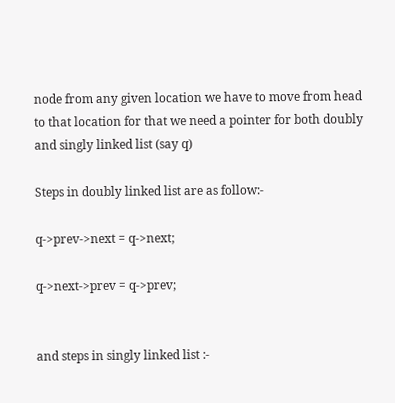node from any given location we have to move from head to that location for that we need a pointer for both doubly and singly linked list (say q)

Steps in doubly linked list are as follow:-

q->prev->next = q->next;

q->next->prev = q->prev;


and steps in singly linked list :-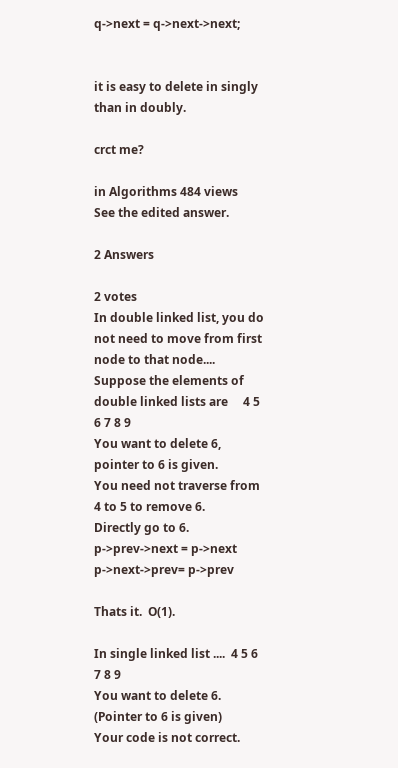q->next = q->next->next;


it is easy to delete in singly than in doubly.

crct me?

in Algorithms 484 views
See the edited answer.

2 Answers

2 votes
In double linked list, you do not need to move from first node to that node....
Suppose the elements of double linked lists are     4 5 6 7 8 9
You want to delete 6, pointer to 6 is given.
You need not traverse from 4 to 5 to remove 6.
Directly go to 6.
p->prev->next = p->next
p->next->prev= p->prev

Thats it.  O(1).

In single linked list ....  4 5 6 7 8 9
You want to delete 6.  (Pointer to 6 is given)
Your code is not correct.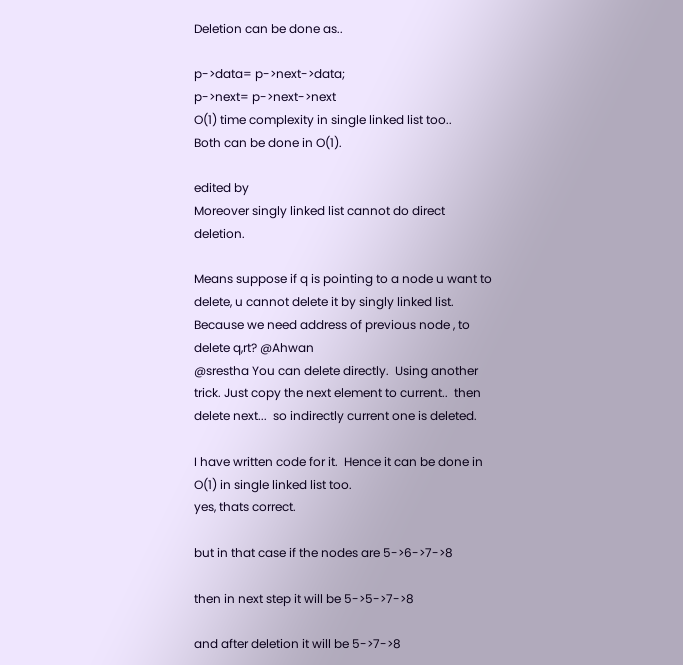Deletion can be done as..

p->data= p->next->data;
p->next= p->next->next
O(1) time complexity in single linked list too..
Both can be done in O(1).

edited by
Moreover singly linked list cannot do direct deletion.

Means suppose if q is pointing to a node u want to delete, u cannot delete it by singly linked list. Because we need address of previous node , to delete q,rt? @Ahwan
@srestha You can delete directly.  Using another trick. Just copy the next element to current..  then delete next...  so indirectly current one is deleted.

I have written code for it.  Hence it can be done in O(1) in single linked list too.
yes, thats correct.

but in that case if the nodes are 5->6->7->8

then in next step it will be 5->5->7->8

and after deletion it will be 5->7->8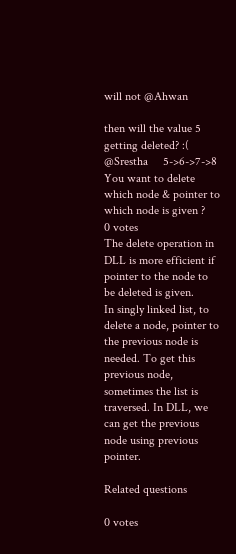will not @Ahwan

then will the value 5 getting deleted? :(
@Srestha     5->6->7->8
You want to delete which node & pointer to which node is given ?
0 votes
The delete operation in DLL is more efficient if pointer to the node to be deleted is given.
In singly linked list, to delete a node, pointer to the previous node is needed. To get this previous node, sometimes the list is traversed. In DLL, we can get the previous node using previous pointer.

Related questions

0 votes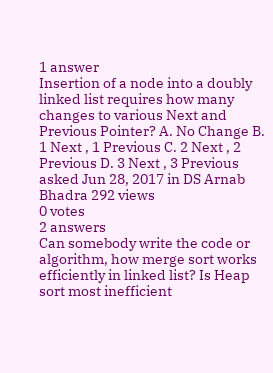1 answer
Insertion of a node into a doubly linked list requires how many changes to various Next and Previous Pointer? A. No Change B. 1 Next , 1 Previous C. 2 Next , 2 Previous D. 3 Next , 3 Previous
asked Jun 28, 2017 in DS Arnab Bhadra 292 views
0 votes
2 answers
Can somebody write the code or algorithm, how merge sort works efficiently in linked list? Is Heap sort most inefficient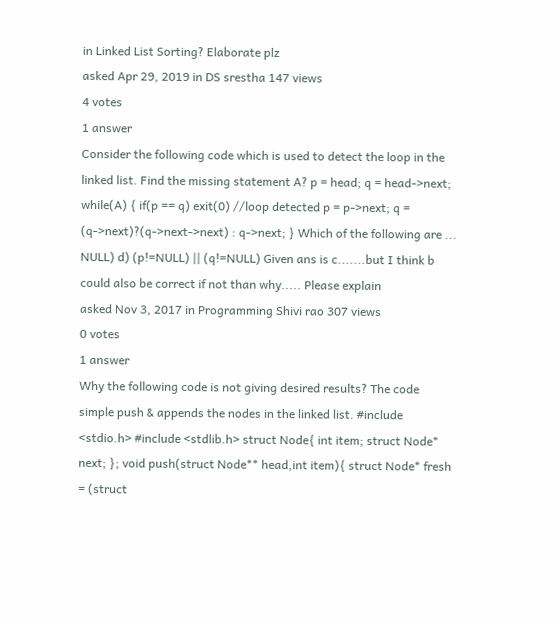in Linked List Sorting? Elaborate plz
asked Apr 29, 2019 in DS srestha 147 views
4 votes
1 answer
Consider the following code which is used to detect the loop in the linked list. Find the missing statement A? p = head; q = head->next; while(A) { if(p == q) exit(0) //loop detected p = p->next; q = (q->next)?(q->next->next) : q->next; } Which of the following are ... NULL) d) (p!=NULL) || (q!=NULL) Given ans is c.......but I think b could also be correct if not than why..... Please explain
asked Nov 3, 2017 in Programming Shivi rao 307 views
0 votes
1 answer
Why the following code is not giving desired results? The code simple push & appends the nodes in the linked list. #include <stdio.h> #include <stdlib.h> struct Node{ int item; struct Node* next; }; void push(struct Node** head,int item){ struct Node* fresh = (struct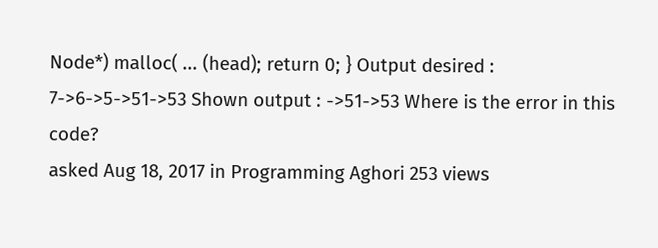Node*) malloc( ... (head); return 0; } Output desired : 7->6->5->51->53 Shown output : ->51->53 Where is the error in this code?
asked Aug 18, 2017 in Programming Aghori 253 views